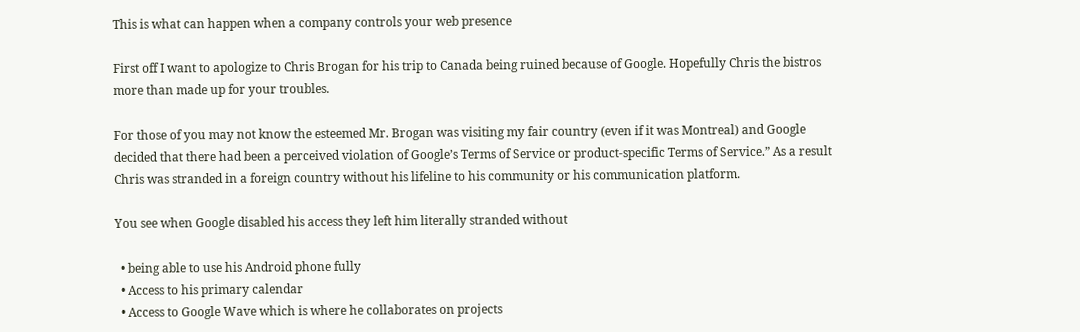This is what can happen when a company controls your web presence

First off I want to apologize to Chris Brogan for his trip to Canada being ruined because of Google. Hopefully Chris the bistros more than made up for your troubles.

For those of you may not know the esteemed Mr. Brogan was visiting my fair country (even if it was Montreal) and Google decided that there had been a perceived violation of Google’s Terms of Service or product-specific Terms of Service.” As a result Chris was stranded in a foreign country without his lifeline to his community or his communication platform.

You see when Google disabled his access they left him literally stranded without

  • being able to use his Android phone fully
  • Access to his primary calendar
  • Access to Google Wave which is where he collaborates on projects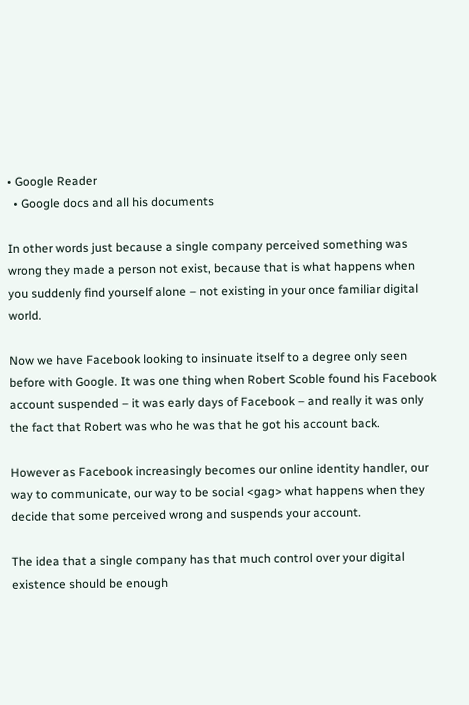• Google Reader
  • Google docs and all his documents

In other words just because a single company perceived something was wrong they made a person not exist, because that is what happens when you suddenly find yourself alone – not existing in your once familiar digital world.

Now we have Facebook looking to insinuate itself to a degree only seen before with Google. It was one thing when Robert Scoble found his Facebook account suspended – it was early days of Facebook – and really it was only the fact that Robert was who he was that he got his account back.

However as Facebook increasingly becomes our online identity handler, our way to communicate, our way to be social <gag> what happens when they decide that some perceived wrong and suspends your account.

The idea that a single company has that much control over your digital existence should be enough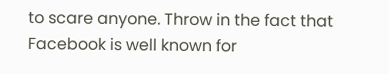to scare anyone. Throw in the fact that Facebook is well known for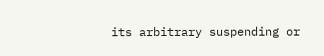its arbitrary suspending or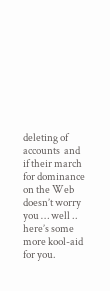deleting of accounts  and if their march for dominance on the Web doesn’t worry you … well .. here’s some more kool-aid for you.